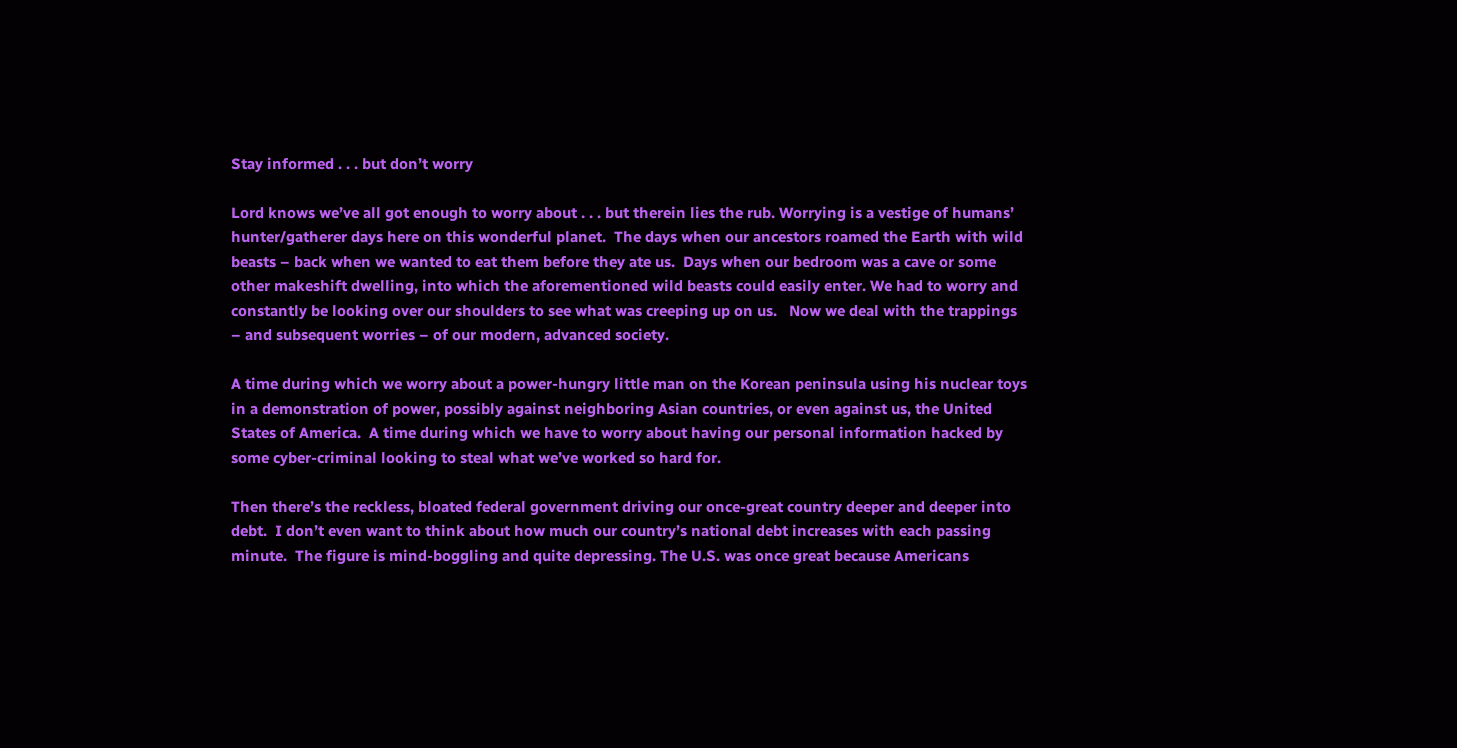Stay informed . . . but don’t worry

Lord knows we’ve all got enough to worry about . . . but therein lies the rub. Worrying is a vestige of humans’ hunter/gatherer days here on this wonderful planet.  The days when our ancestors roamed the Earth with wild beasts – back when we wanted to eat them before they ate us.  Days when our bedroom was a cave or some other makeshift dwelling, into which the aforementioned wild beasts could easily enter. We had to worry and constantly be looking over our shoulders to see what was creeping up on us.   Now we deal with the trappings – and subsequent worries – of our modern, advanced society.

A time during which we worry about a power-hungry little man on the Korean peninsula using his nuclear toys in a demonstration of power, possibly against neighboring Asian countries, or even against us, the United States of America.  A time during which we have to worry about having our personal information hacked by some cyber-criminal looking to steal what we’ve worked so hard for.

Then there’s the reckless, bloated federal government driving our once-great country deeper and deeper into debt.  I don’t even want to think about how much our country’s national debt increases with each passing minute.  The figure is mind-boggling and quite depressing. The U.S. was once great because Americans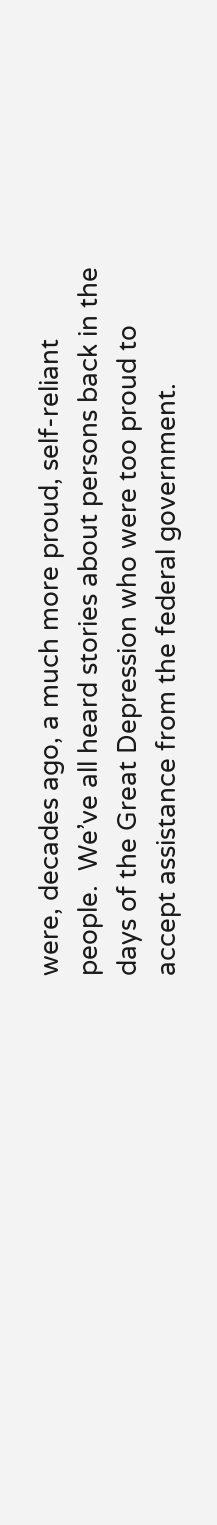were, decades ago, a much more proud, self-reliant people.  We’ve all heard stories about persons back in the days of the Great Depression who were too proud to accept assistance from the federal government.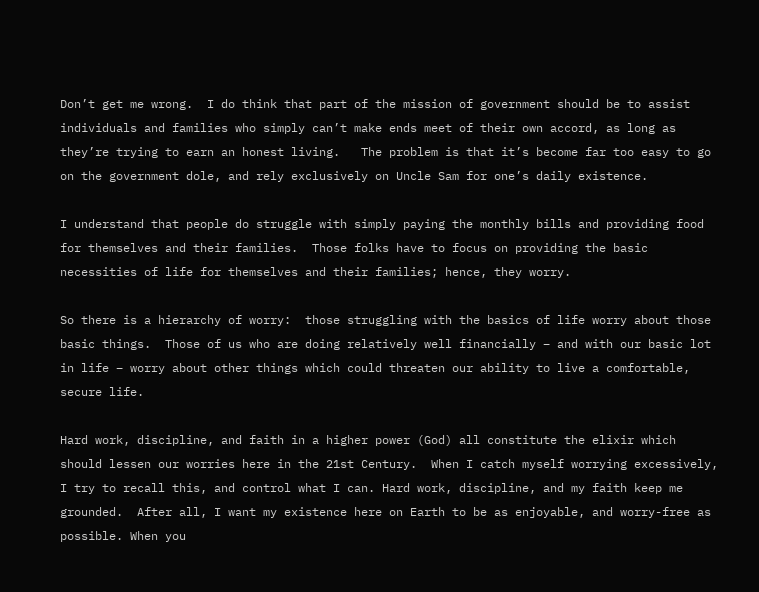Don’t get me wrong.  I do think that part of the mission of government should be to assist individuals and families who simply can’t make ends meet of their own accord, as long as they’re trying to earn an honest living.   The problem is that it’s become far too easy to go on the government dole, and rely exclusively on Uncle Sam for one’s daily existence.

I understand that people do struggle with simply paying the monthly bills and providing food for themselves and their families.  Those folks have to focus on providing the basic necessities of life for themselves and their families; hence, they worry.

So there is a hierarchy of worry:  those struggling with the basics of life worry about those basic things.  Those of us who are doing relatively well financially – and with our basic lot in life – worry about other things which could threaten our ability to live a comfortable, secure life.

Hard work, discipline, and faith in a higher power (God) all constitute the elixir which should lessen our worries here in the 21st Century.  When I catch myself worrying excessively, I try to recall this, and control what I can. Hard work, discipline, and my faith keep me grounded.  After all, I want my existence here on Earth to be as enjoyable, and worry-free as possible. When you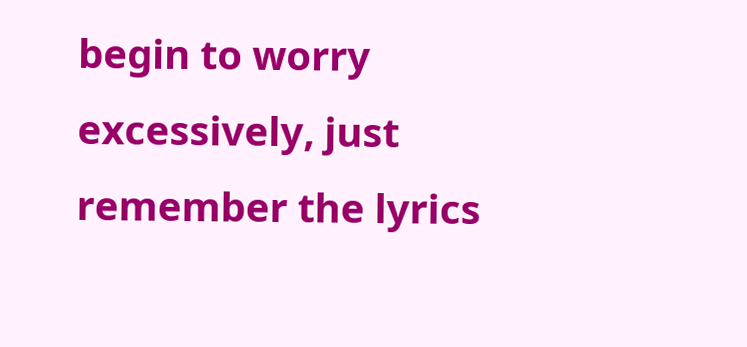begin to worry excessively, just remember the lyrics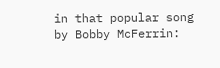in that popular song by Bobby McFerrin: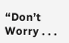“Don’t Worry . . .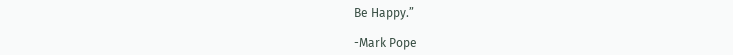Be Happy.”

-Mark Pope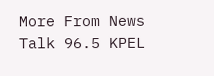More From News Talk 96.5 KPEL